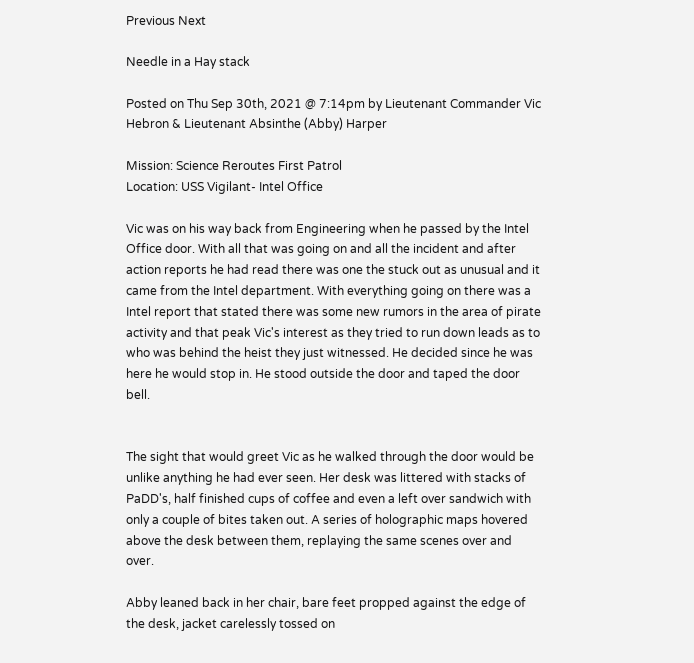Previous Next

Needle in a Hay stack

Posted on Thu Sep 30th, 2021 @ 7:14pm by Lieutenant Commander Vic Hebron & Lieutenant Absinthe (Abby) Harper

Mission: Science Reroutes First Patrol
Location: USS Vigilant- Intel Office

Vic was on his way back from Engineering when he passed by the Intel Office door. With all that was going on and all the incident and after action reports he had read there was one the stuck out as unusual and it came from the Intel department. With everything going on there was a Intel report that stated there was some new rumors in the area of pirate activity and that peak Vic's interest as they tried to run down leads as to who was behind the heist they just witnessed. He decided since he was here he would stop in. He stood outside the door and taped the door bell.


The sight that would greet Vic as he walked through the door would be unlike anything he had ever seen. Her desk was littered with stacks of PaDD's, half finished cups of coffee and even a left over sandwich with only a couple of bites taken out. A series of holographic maps hovered above the desk between them, replaying the same scenes over and over.

Abby leaned back in her chair, bare feet propped against the edge of the desk, jacket carelessly tossed on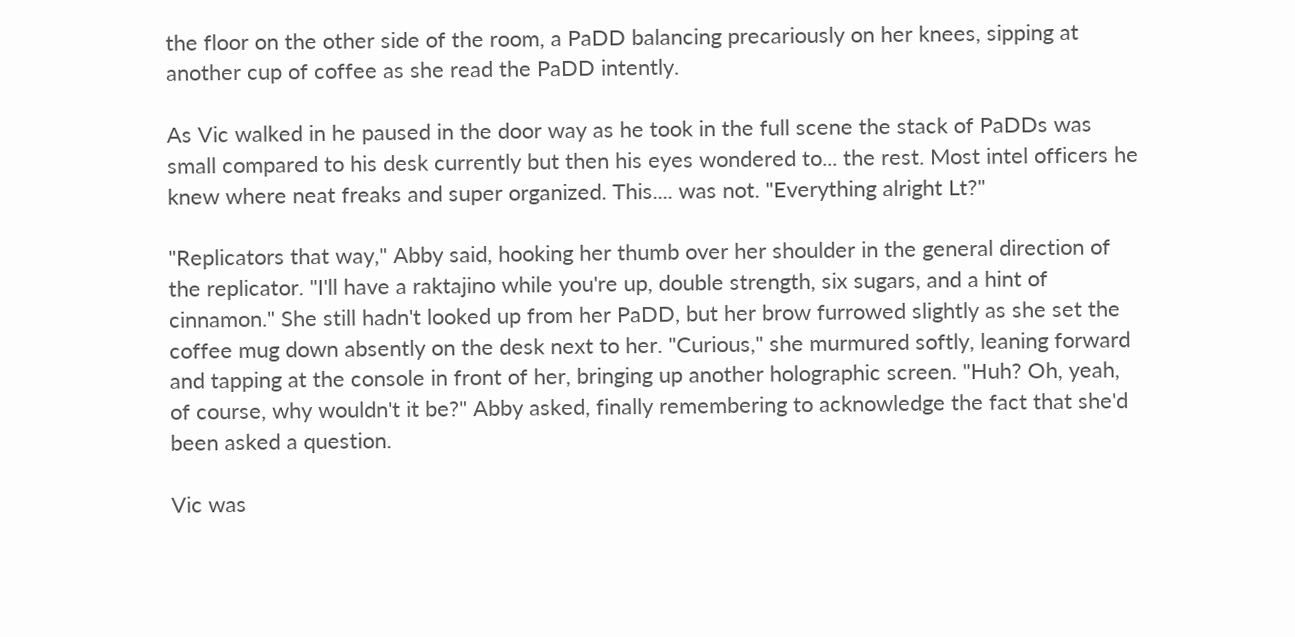the floor on the other side of the room, a PaDD balancing precariously on her knees, sipping at another cup of coffee as she read the PaDD intently.

As Vic walked in he paused in the door way as he took in the full scene the stack of PaDDs was small compared to his desk currently but then his eyes wondered to... the rest. Most intel officers he knew where neat freaks and super organized. This.... was not. "Everything alright Lt?"

"Replicators that way," Abby said, hooking her thumb over her shoulder in the general direction of the replicator. "I'll have a raktajino while you're up, double strength, six sugars, and a hint of cinnamon." She still hadn't looked up from her PaDD, but her brow furrowed slightly as she set the coffee mug down absently on the desk next to her. "Curious," she murmured softly, leaning forward and tapping at the console in front of her, bringing up another holographic screen. "Huh? Oh, yeah, of course, why wouldn't it be?" Abby asked, finally remembering to acknowledge the fact that she'd been asked a question.

Vic was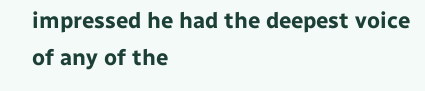impressed he had the deepest voice of any of the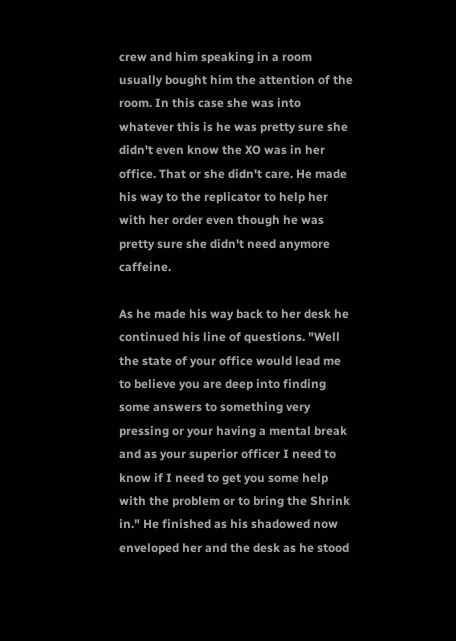crew and him speaking in a room usually bought him the attention of the room. In this case she was into whatever this is he was pretty sure she didn't even know the XO was in her office. That or she didn't care. He made his way to the replicator to help her with her order even though he was pretty sure she didn't need anymore caffeine.

As he made his way back to her desk he continued his line of questions. "Well the state of your office would lead me to believe you are deep into finding some answers to something very pressing or your having a mental break and as your superior officer I need to know if I need to get you some help with the problem or to bring the Shrink in." He finished as his shadowed now enveloped her and the desk as he stood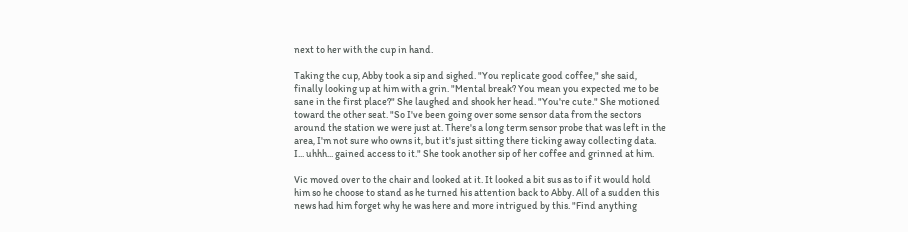next to her with the cup in hand.

Taking the cup, Abby took a sip and sighed. "You replicate good coffee," she said, finally looking up at him with a grin. "Mental break? You mean you expected me to be sane in the first place?" She laughed and shook her head. "You're cute." She motioned toward the other seat. "So I've been going over some sensor data from the sectors around the station we were just at. There's a long term sensor probe that was left in the area, I'm not sure who owns it, but it's just sitting there ticking away collecting data.
I... uhhh... gained access to it." She took another sip of her coffee and grinned at him.

Vic moved over to the chair and looked at it. It looked a bit sus as to if it would hold him so he choose to stand as he turned his attention back to Abby. All of a sudden this news had him forget why he was here and more intrigued by this. "Find anything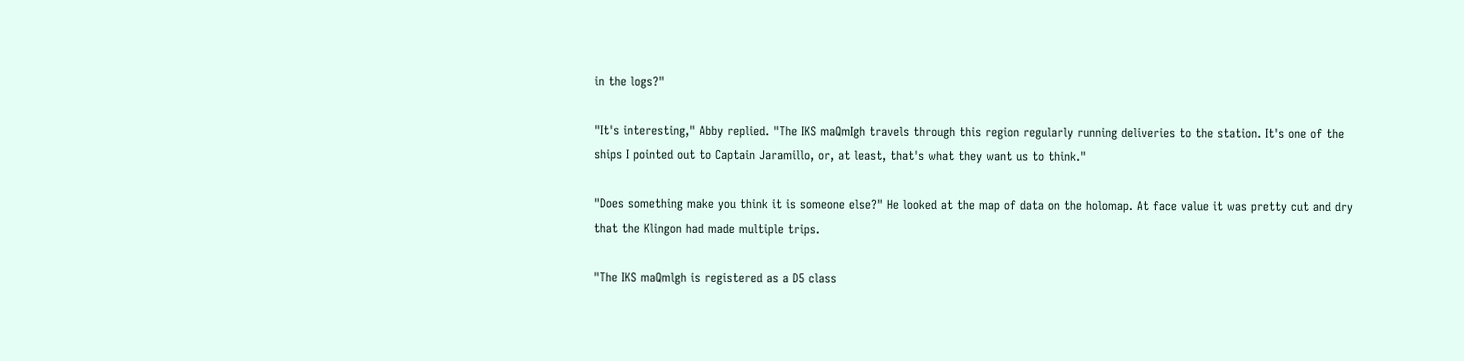in the logs?"

"It's interesting," Abby replied. "The IKS maQmIgh travels through this region regularly running deliveries to the station. It's one of the ships I pointed out to Captain Jaramillo, or, at least, that's what they want us to think."

"Does something make you think it is someone else?" He looked at the map of data on the holomap. At face value it was pretty cut and dry that the Klingon had made multiple trips.

"The IKS maQmlgh is registered as a D5 class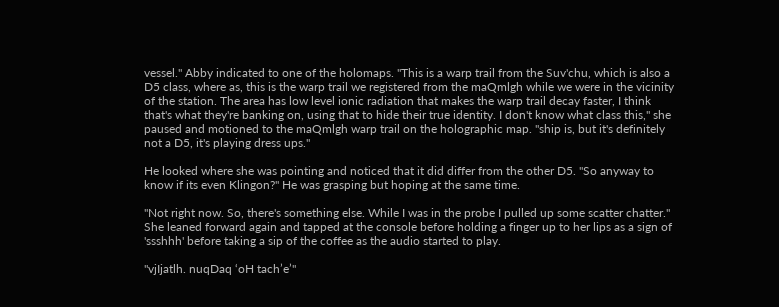vessel." Abby indicated to one of the holomaps. "This is a warp trail from the Suv'chu, which is also a D5 class, where as, this is the warp trail we registered from the maQmlgh while we were in the vicinity of the station. The area has low level ionic radiation that makes the warp trail decay faster, I think that's what they're banking on, using that to hide their true identity. I don't know what class this," she paused and motioned to the maQmlgh warp trail on the holographic map. "ship is, but it's definitely not a D5, it's playing dress ups."

He looked where she was pointing and noticed that it did differ from the other D5. "So anyway to know if its even Klingon?" He was grasping but hoping at the same time.

"Not right now. So, there's something else. While I was in the probe I pulled up some scatter chatter." She leaned forward again and tapped at the console before holding a finger up to her lips as a sign of 'ssshhh' before taking a sip of the coffee as the audio started to play.

"vjIjatlh. nuqDaq ‘oH tach’e’"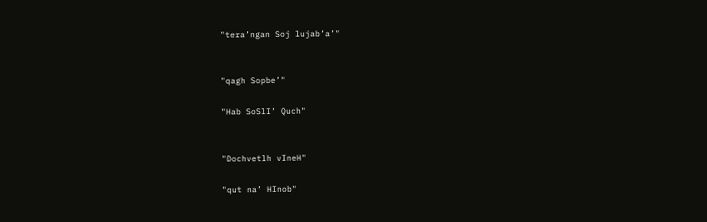"tera’ngan Soj lujab’a’"


"qagh Sopbe’"

"Hab SoSlI’ Quch"


"Dochvetlh vIneH"

"qut na’ HInob"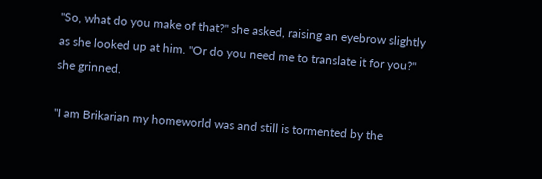"So, what do you make of that?" she asked, raising an eyebrow slightly as she looked up at him. "Or do you need me to translate it for you?" she grinned.

"I am Brikarian my homeworld was and still is tormented by the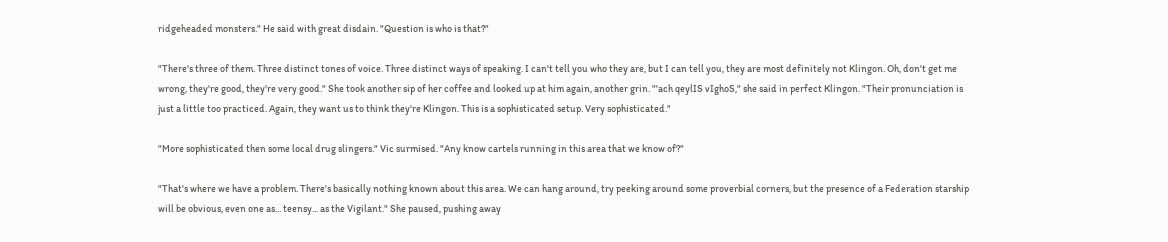ridgeheaded monsters." He said with great disdain. "Question is who is that?"

"There's three of them. Three distinct tones of voice. Three distinct ways of speaking. I can't tell you who they are, but I can tell you, they are most definitely not Klingon. Oh, don't get me wrong, they're good, they're very good." She took another sip of her coffee and looked up at him again, another grin. "'ach qeylIS vIghoS," she said in perfect Klingon. "Their pronunciation is just a little too practiced. Again, they want us to think they're Klingon. This is a sophisticated setup. Very sophisticated."

"More sophisticated then some local drug slingers." Vic surmised. "Any know cartels running in this area that we know of?"

"That's where we have a problem. There's basically nothing known about this area. We can hang around, try peeking around some proverbial corners, but the presence of a Federation starship will be obvious, even one as... teensy... as the Vigilant." She paused, pushing away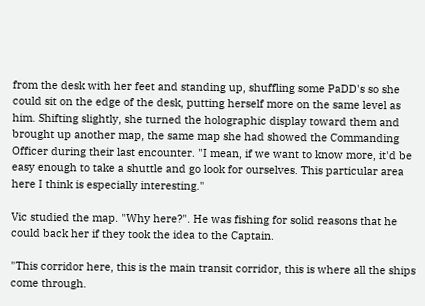from the desk with her feet and standing up, shuffling some PaDD's so she could sit on the edge of the desk, putting herself more on the same level as him. Shifting slightly, she turned the holographic display toward them and brought up another map, the same map she had showed the Commanding Officer during their last encounter. "I mean, if we want to know more, it'd be easy enough to take a shuttle and go look for ourselves. This particular area here I think is especially interesting."

Vic studied the map. "Why here?". He was fishing for solid reasons that he could back her if they took the idea to the Captain.

"This corridor here, this is the main transit corridor, this is where all the ships come through.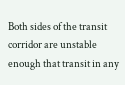Both sides of the transit corridor are unstable enough that transit in any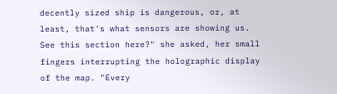decently sized ship is dangerous, or, at least, that's what sensors are showing us. See this section here?" she asked, her small fingers interrupting the holographic display of the map. "Every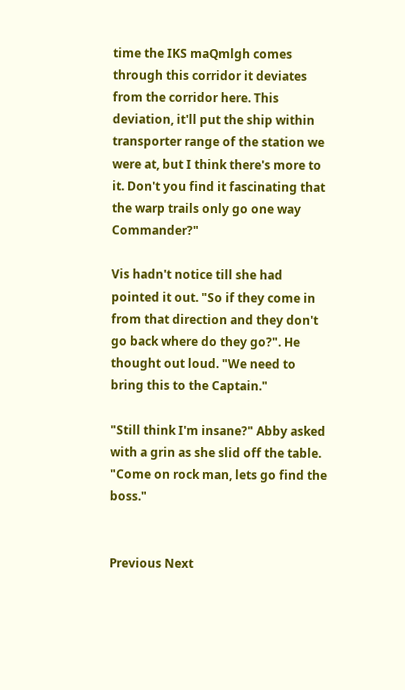time the IKS maQmlgh comes through this corridor it deviates from the corridor here. This deviation, it'll put the ship within transporter range of the station we were at, but I think there's more to it. Don't you find it fascinating that the warp trails only go one way Commander?"

Vis hadn't notice till she had pointed it out. "So if they come in from that direction and they don't go back where do they go?". He thought out loud. "We need to bring this to the Captain."

"Still think I'm insane?" Abby asked with a grin as she slid off the table. "Come on rock man, lets go find the boss."


Previous Next